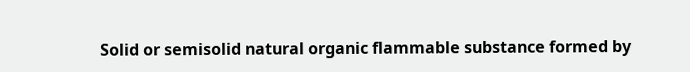Solid or semisolid natural organic flammable substance formed by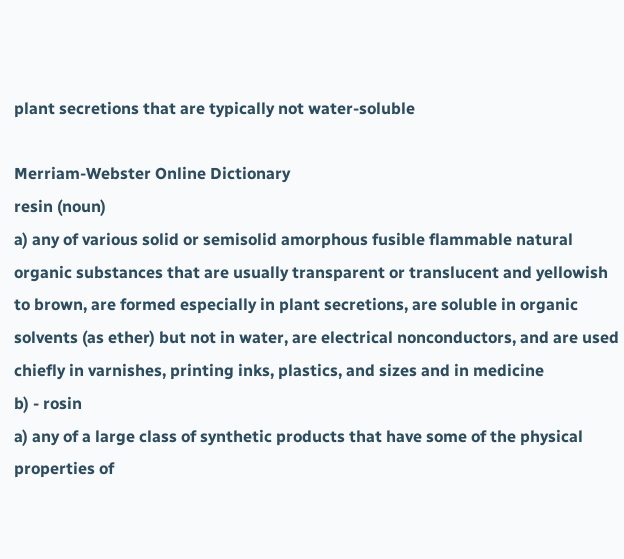plant secretions that are typically not water-soluble

Merriam-Webster Online Dictionary
resin (noun)
a) any of various solid or semisolid amorphous fusible flammable natural organic substances that are usually transparent or translucent and yellowish to brown, are formed especially in plant secretions, are soluble in organic solvents (as ether) but not in water, are electrical nonconductors, and are used chiefly in varnishes, printing inks, plastics, and sizes and in medicine
b) - rosin
a) any of a large class of synthetic products that have some of the physical properties of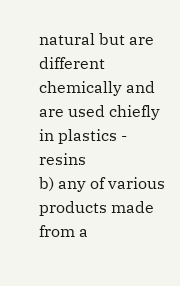natural but are different chemically and are used chiefly in plastics - resins
b) any of various products made from a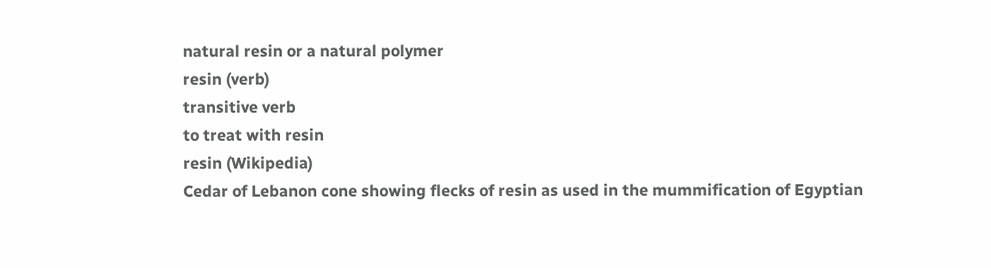natural resin or a natural polymer
resin (verb)
transitive verb
to treat with resin
resin (Wikipedia)
Cedar of Lebanon cone showing flecks of resin as used in the mummification of Egyptian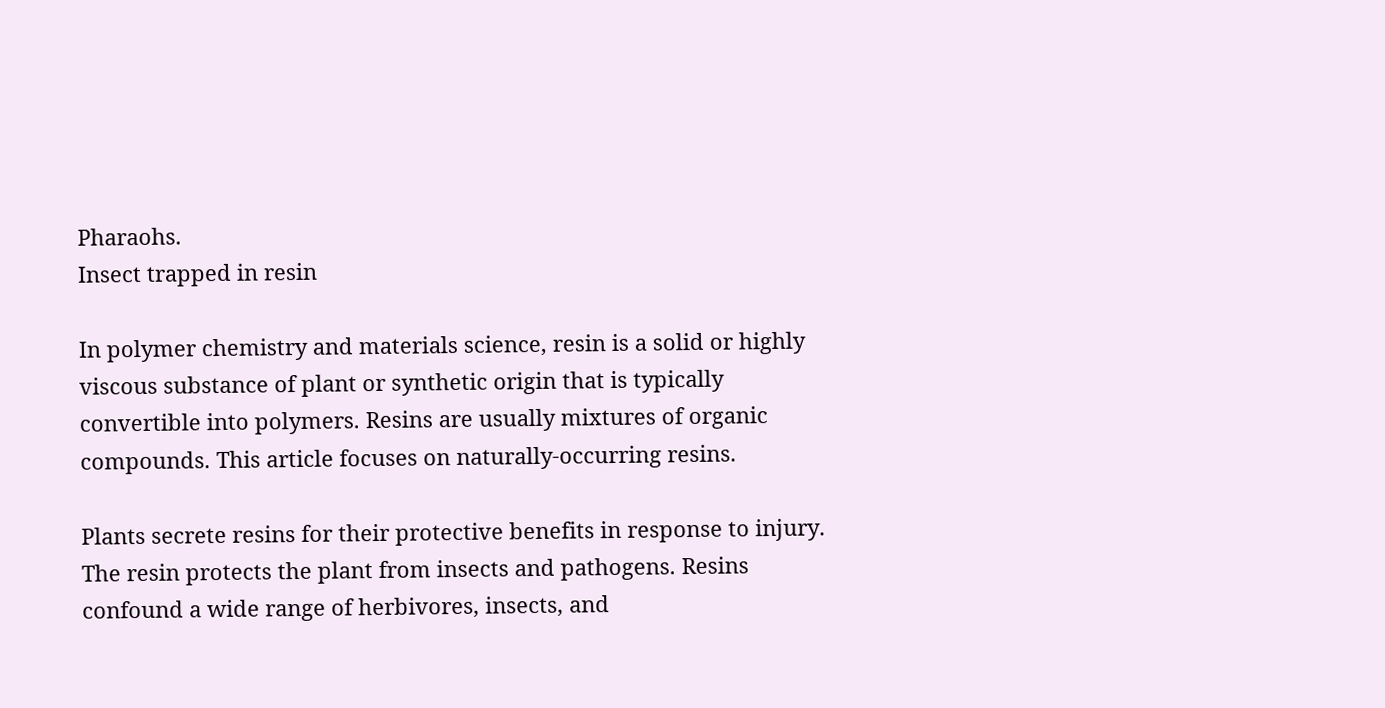Pharaohs.
Insect trapped in resin

In polymer chemistry and materials science, resin is a solid or highly viscous substance of plant or synthetic origin that is typically convertible into polymers. Resins are usually mixtures of organic compounds. This article focuses on naturally-occurring resins.

Plants secrete resins for their protective benefits in response to injury. The resin protects the plant from insects and pathogens. Resins confound a wide range of herbivores, insects, and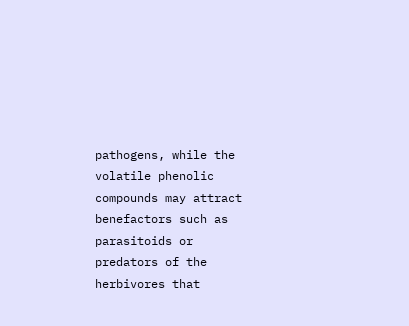pathogens, while the volatile phenolic compounds may attract benefactors such as parasitoids or predators of the herbivores that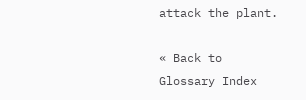attack the plant.

« Back to Glossary Index